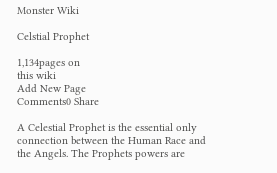Monster Wiki

Celstial Prophet

1,134pages on
this wiki
Add New Page
Comments0 Share

A Celestial Prophet is the essential only connection between the Human Race and the Angels. The Prophets powers are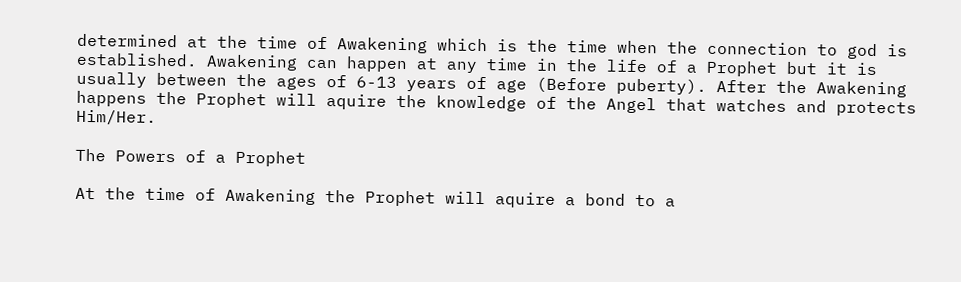determined at the time of Awakening which is the time when the connection to god is established. Awakening can happen at any time in the life of a Prophet but it is usually between the ages of 6-13 years of age (Before puberty). After the Awakening happens the Prophet will aquire the knowledge of the Angel that watches and protects Him/Her.

The Powers of a Prophet

At the time of Awakening the Prophet will aquire a bond to a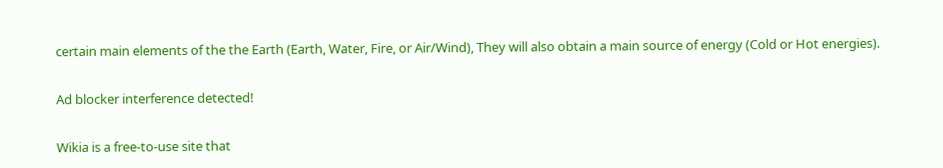certain main elements of the the Earth (Earth, Water, Fire, or Air/Wind), They will also obtain a main source of energy (Cold or Hot energies).

Ad blocker interference detected!

Wikia is a free-to-use site that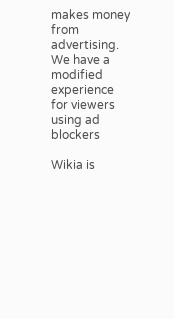makes money from advertising. We have a modified experience for viewers using ad blockers

Wikia is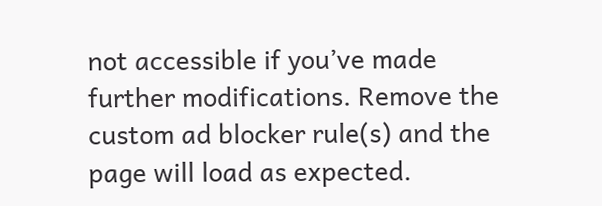not accessible if you’ve made further modifications. Remove the custom ad blocker rule(s) and the page will load as expected.